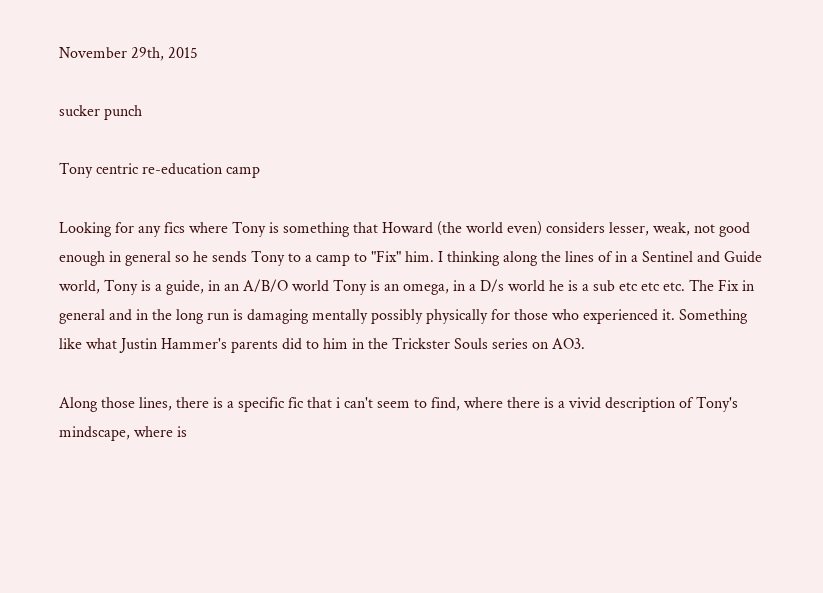November 29th, 2015

sucker punch

Tony centric re-education camp

Looking for any fics where Tony is something that Howard (the world even) considers lesser, weak, not good enough in general so he sends Tony to a camp to "Fix" him. I thinking along the lines of in a Sentinel and Guide world, Tony is a guide, in an A/B/O world Tony is an omega, in a D/s world he is a sub etc etc etc. The Fix in general and in the long run is damaging mentally possibly physically for those who experienced it. Something like what Justin Hammer's parents did to him in the Trickster Souls series on AO3.

Along those lines, there is a specific fic that i can't seem to find, where there is a vivid description of Tony's mindscape, where is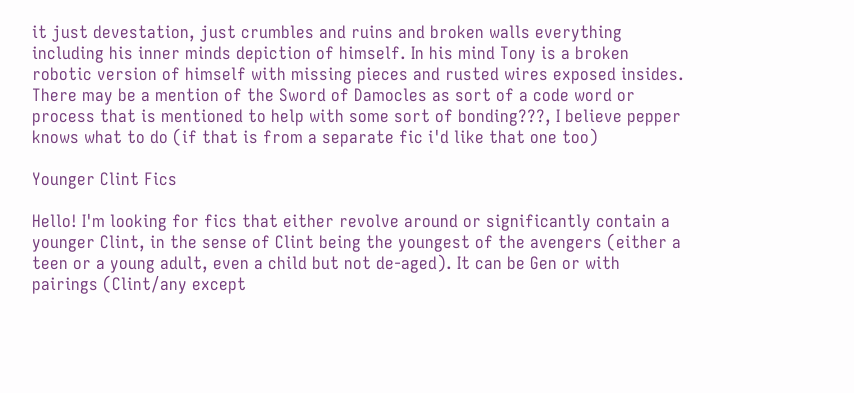it just devestation, just crumbles and ruins and broken walls everything including his inner minds depiction of himself. In his mind Tony is a broken robotic version of himself with missing pieces and rusted wires exposed insides. There may be a mention of the Sword of Damocles as sort of a code word or process that is mentioned to help with some sort of bonding???, I believe pepper knows what to do (if that is from a separate fic i'd like that one too)

Younger Clint Fics

Hello! I'm looking for fics that either revolve around or significantly contain a younger Clint, in the sense of Clint being the youngest of the avengers (either a teen or a young adult, even a child but not de-aged). It can be Gen or with pairings (Clint/any except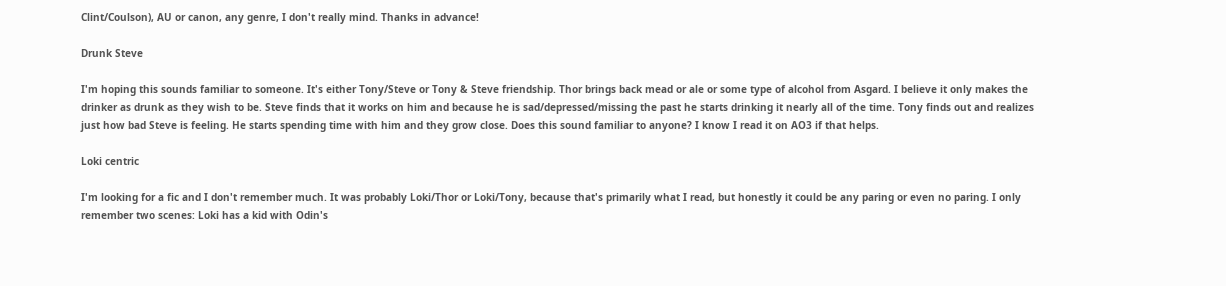Clint/Coulson), AU or canon, any genre, I don't really mind. Thanks in advance!

Drunk Steve

I'm hoping this sounds familiar to someone. It's either Tony/Steve or Tony & Steve friendship. Thor brings back mead or ale or some type of alcohol from Asgard. I believe it only makes the drinker as drunk as they wish to be. Steve finds that it works on him and because he is sad/depressed/missing the past he starts drinking it nearly all of the time. Tony finds out and realizes just how bad Steve is feeling. He starts spending time with him and they grow close. Does this sound familiar to anyone? I know I read it on AO3 if that helps.

Loki centric

I'm looking for a fic and I don't remember much. It was probably Loki/Thor or Loki/Tony, because that's primarily what I read, but honestly it could be any paring or even no paring. I only remember two scenes: Loki has a kid with Odin's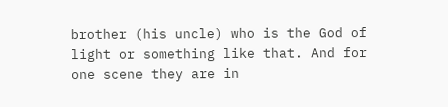brother (his uncle) who is the God of light or something like that. And for one scene they are in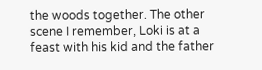the woods together. The other scene I remember, Loki is at a feast with his kid and the father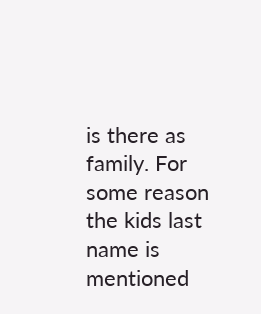is there as family. For some reason the kids last name is mentioned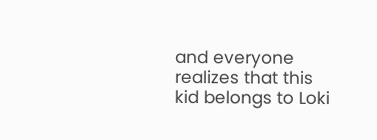and everyone realizes that this kid belongs to Loki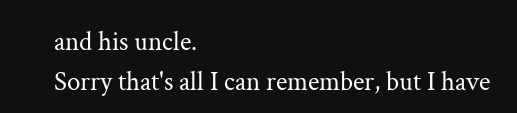and his uncle.
Sorry that's all I can remember, but I have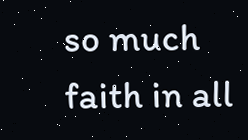so much faith in all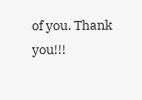of you. Thank you!!!